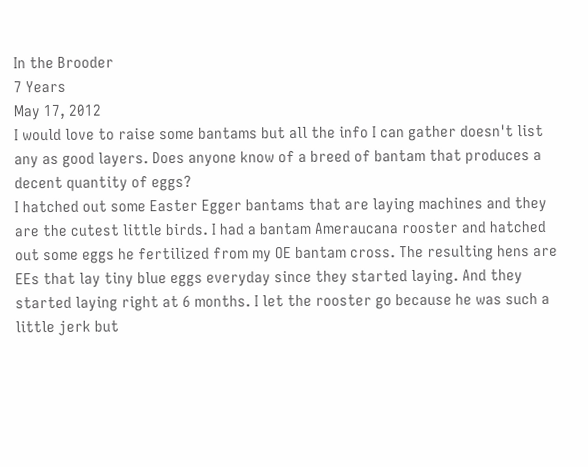In the Brooder
7 Years
May 17, 2012
I would love to raise some bantams but all the info I can gather doesn't list any as good layers. Does anyone know of a breed of bantam that produces a decent quantity of eggs?
I hatched out some Easter Egger bantams that are laying machines and they are the cutest little birds. I had a bantam Ameraucana rooster and hatched out some eggs he fertilized from my OE bantam cross. The resulting hens are EEs that lay tiny blue eggs everyday since they started laying. And they started laying right at 6 months. I let the rooster go because he was such a little jerk but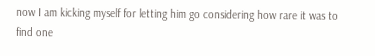now I am kicking myself for letting him go considering how rare it was to find one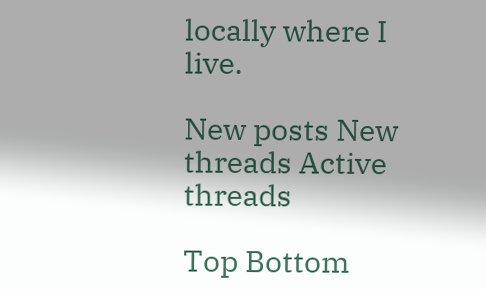locally where I live.

New posts New threads Active threads

Top Bottom